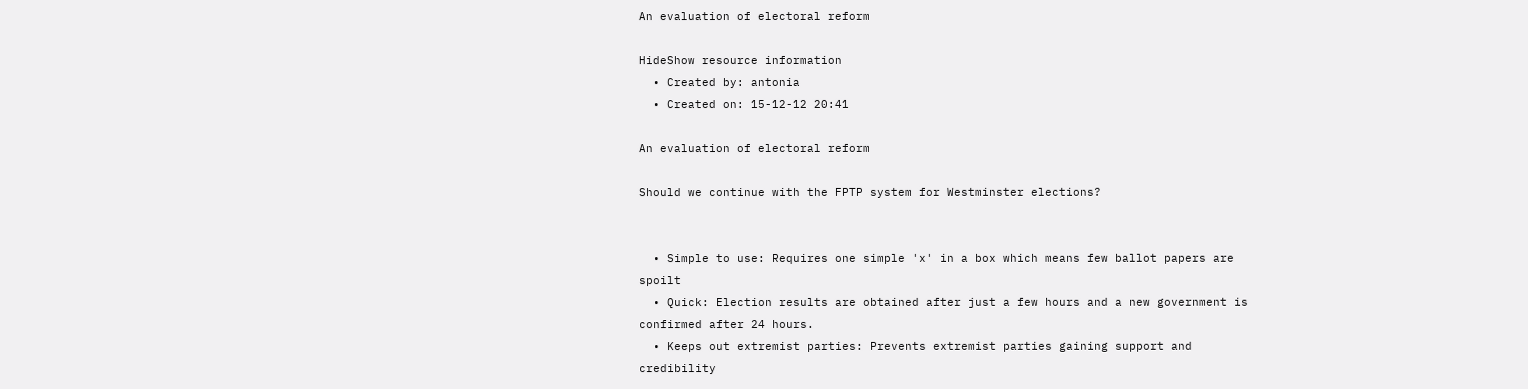An evaluation of electoral reform

HideShow resource information
  • Created by: antonia
  • Created on: 15-12-12 20:41

An evaluation of electoral reform

Should we continue with the FPTP system for Westminster elections?


  • Simple to use: Requires one simple 'x' in a box which means few ballot papers are spoilt
  • Quick: Election results are obtained after just a few hours and a new government is confirmed after 24 hours.
  • Keeps out extremist parties: Prevents extremist parties gaining support and credibility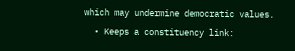which may undermine democratic values.
  • Keeps a constituency link: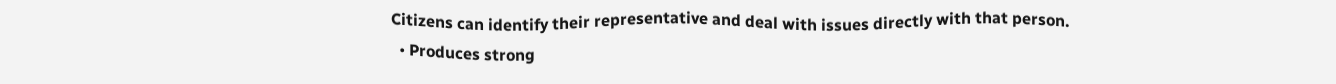Citizens can identify their representative and deal with issues directly with that person.
  • Produces strong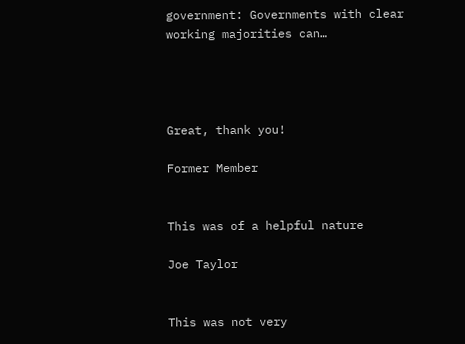government: Governments with clear working majorities can…




Great, thank you!

Former Member


This was of a helpful nature

Joe Taylor


This was not very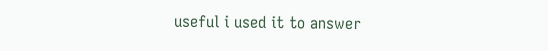useful i used it to answer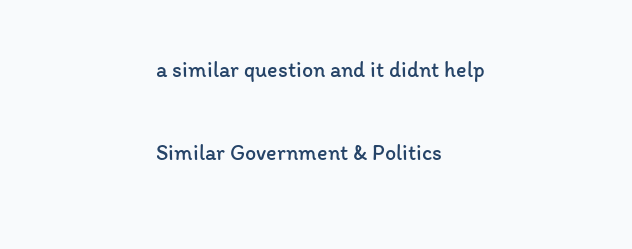a similar question and it didnt help

Similar Government & Politics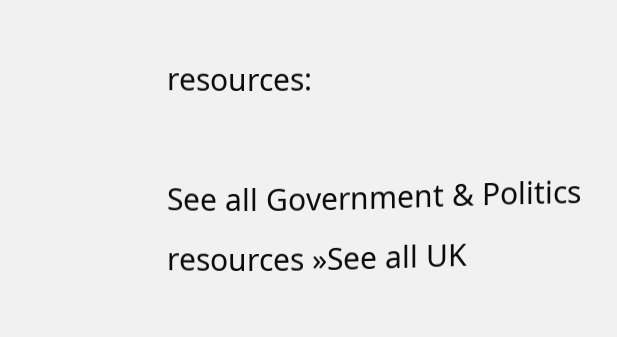resources:

See all Government & Politics resources »See all UK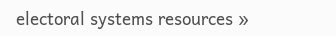electoral systems resources »